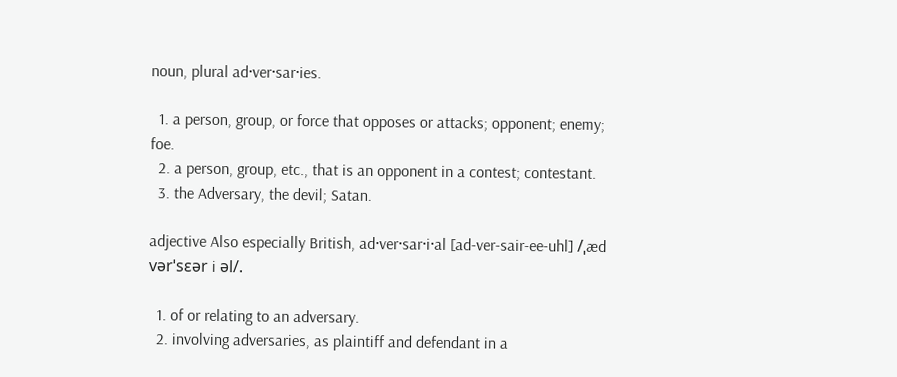noun, plural ad·ver·sar·ies.

  1. a person, group, or force that opposes or attacks; opponent; enemy; foe.
  2. a person, group, etc., that is an opponent in a contest; contestant.
  3. the Adversary, the devil; Satan.

adjective Also especially British, ad·ver·sar·i·al [ad-ver-sair-ee-uhl] /ˌæd vərˈsɛər i əl/.

  1. of or relating to an adversary.
  2. involving adversaries, as plaintiff and defendant in a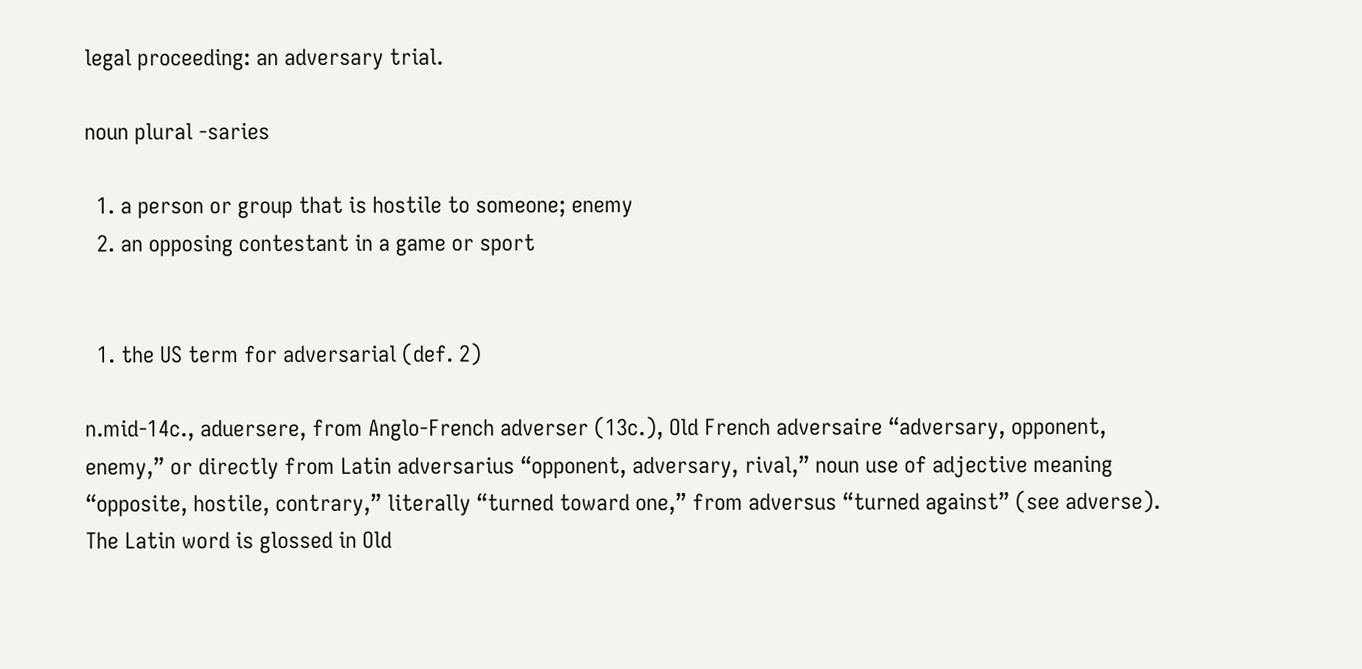legal proceeding: an adversary trial.

noun plural -saries

  1. a person or group that is hostile to someone; enemy
  2. an opposing contestant in a game or sport


  1. the US term for adversarial (def. 2)

n.mid-14c., aduersere, from Anglo-French adverser (13c.), Old French adversaire “adversary, opponent, enemy,” or directly from Latin adversarius “opponent, adversary, rival,” noun use of adjective meaning “opposite, hostile, contrary,” literally “turned toward one,” from adversus “turned against” (see adverse). The Latin word is glossed in Old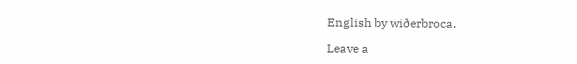English by wiðerbroca.

Leave a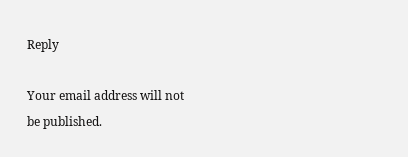Reply

Your email address will not be published.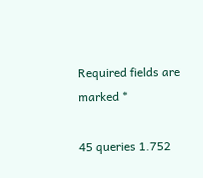Required fields are marked *

45 queries 1.752